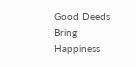Good Deeds Bring Happiness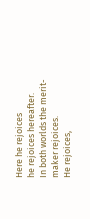Here he rejoices
he rejoices hereafter.
In both worlds the merit-maker rejoices.
He rejoices,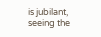is jubilant,
seeing the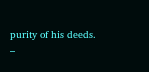purity of his deeds.
–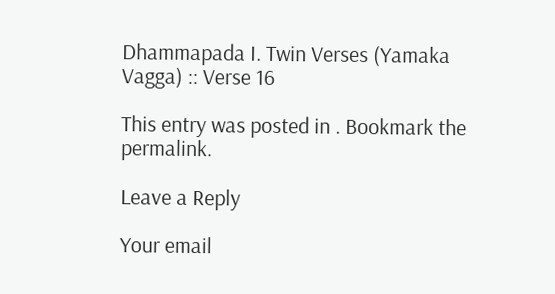Dhammapada I. Twin Verses (Yamaka Vagga) :: Verse 16

This entry was posted in . Bookmark the permalink.

Leave a Reply

Your email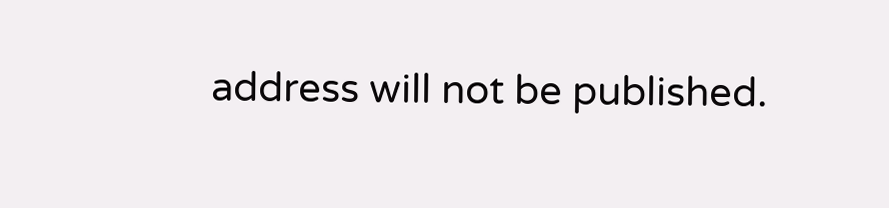address will not be published.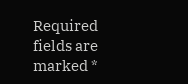Required fields are marked *